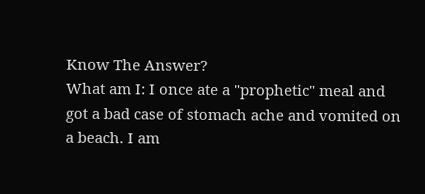Know The Answer?
What am I: I once ate a "prophetic" meal and got a bad case of stomach ache and vomited on a beach. I am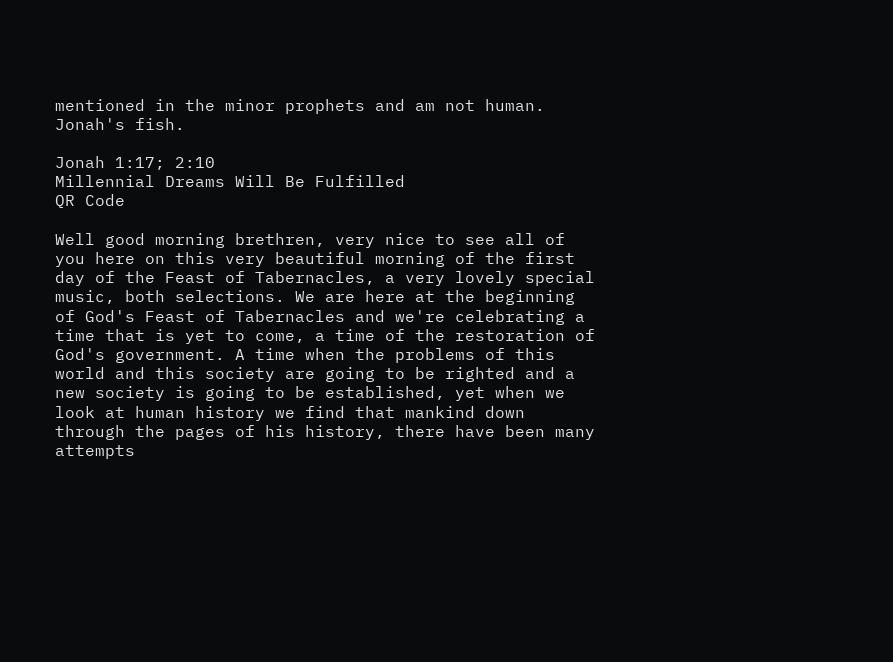mentioned in the minor prophets and am not human.
Jonah's fish.

Jonah 1:17; 2:10
Millennial Dreams Will Be Fulfilled
QR Code

Well good morning brethren, very nice to see all of you here on this very beautiful morning of the first day of the Feast of Tabernacles, a very lovely special music, both selections. We are here at the beginning of God's Feast of Tabernacles and we're celebrating a time that is yet to come, a time of the restoration of God's government. A time when the problems of this world and this society are going to be righted and a new society is going to be established, yet when we look at human history we find that mankind down through the pages of his history, there have been many attempts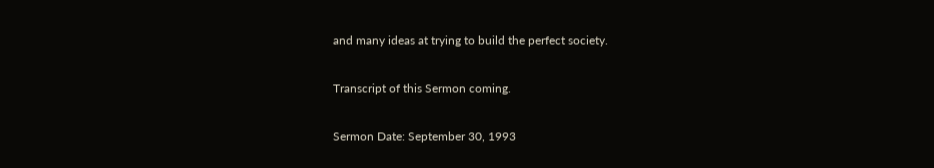and many ideas at trying to build the perfect society.

Transcript of this Sermon coming.

Sermon Date: September 30, 1993